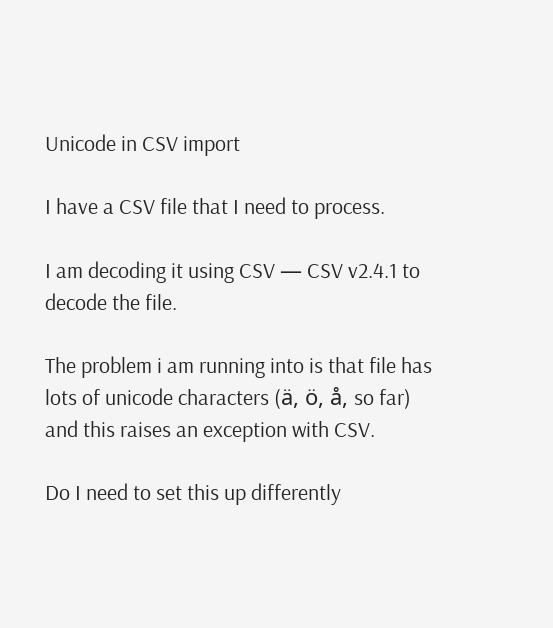Unicode in CSV import

I have a CSV file that I need to process.

I am decoding it using CSV — CSV v2.4.1 to decode the file.

The problem i am running into is that file has lots of unicode characters (ä, ö, å, so far) and this raises an exception with CSV.

Do I need to set this up differently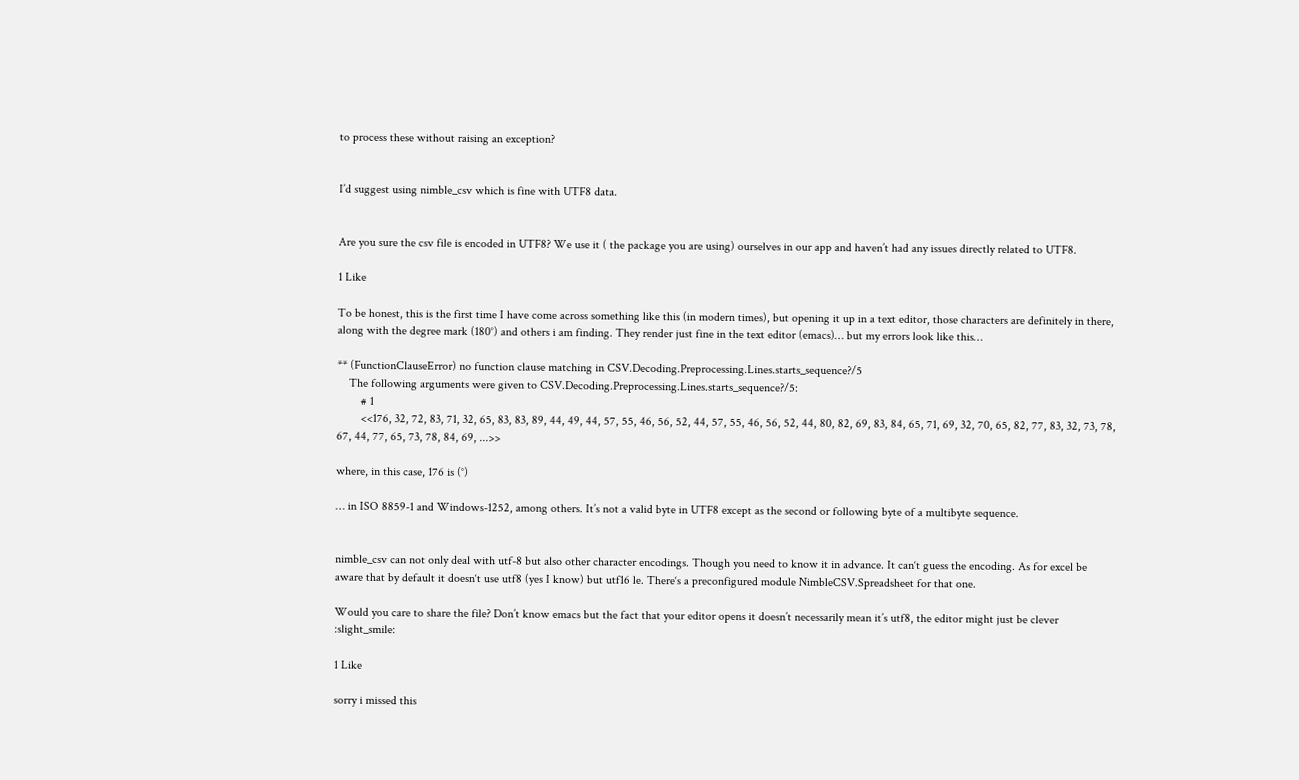to process these without raising an exception?


I’d suggest using nimble_csv which is fine with UTF8 data.


Are you sure the csv file is encoded in UTF8? We use it ( the package you are using) ourselves in our app and haven’t had any issues directly related to UTF8.

1 Like

To be honest, this is the first time I have come across something like this (in modern times), but opening it up in a text editor, those characters are definitely in there, along with the degree mark (180°) and others i am finding. They render just fine in the text editor (emacs)… but my errors look like this…

** (FunctionClauseError) no function clause matching in CSV.Decoding.Preprocessing.Lines.starts_sequence?/5
    The following arguments were given to CSV.Decoding.Preprocessing.Lines.starts_sequence?/5:
        # 1
        <<176, 32, 72, 83, 71, 32, 65, 83, 83, 89, 44, 49, 44, 57, 55, 46, 56, 52, 44, 57, 55, 46, 56, 52, 44, 80, 82, 69, 83, 84, 65, 71, 69, 32, 70, 65, 82, 77, 83, 32, 73, 78, 67, 44, 77, 65, 73, 78, 84, 69, ...>>

where, in this case, 176 is (°)

… in ISO 8859-1 and Windows-1252, among others. It’s not a valid byte in UTF8 except as the second or following byte of a multibyte sequence.


nimble_csv can not only deal with utf-8 but also other character encodings. Though you need to know it in advance. It can‘t guess the encoding. As for excel be aware that by default it doesn‘t use utf8 (yes I know) but utf16 le. There‘s a preconfigured module NimbleCSV.Spreadsheet for that one.

Would you care to share the file? Don’t know emacs but the fact that your editor opens it doesn’t necessarily mean it’s utf8, the editor might just be clever :slight_smile:

1 Like

sorry i missed this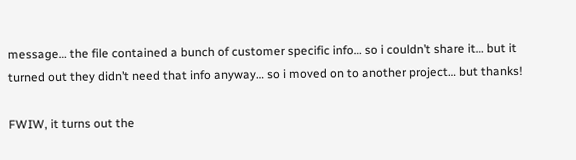message… the file contained a bunch of customer specific info… so i couldn’t share it… but it turned out they didn’t need that info anyway… so i moved on to another project… but thanks!

FWIW, it turns out the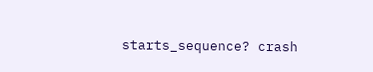starts_sequence? crash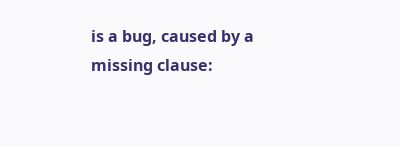is a bug, caused by a missing clause: